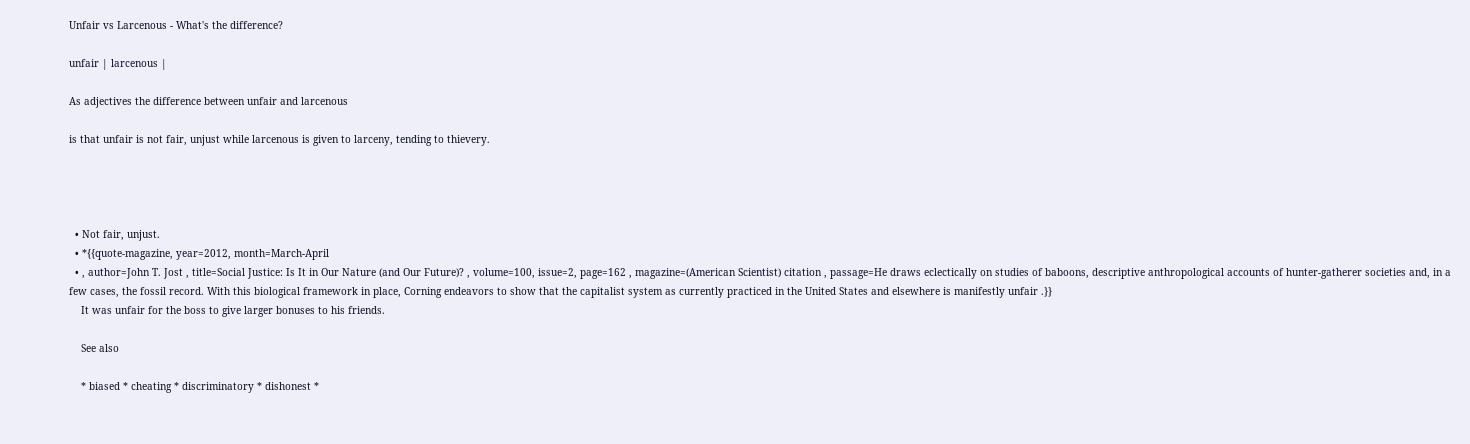Unfair vs Larcenous - What's the difference?

unfair | larcenous |

As adjectives the difference between unfair and larcenous

is that unfair is not fair, unjust while larcenous is given to larceny, tending to thievery.




  • Not fair, unjust.
  • *{{quote-magazine, year=2012, month=March-April
  • , author=John T. Jost , title=Social Justice: Is It in Our Nature (and Our Future)? , volume=100, issue=2, page=162 , magazine=(American Scientist) citation , passage=He draws eclectically on studies of baboons, descriptive anthropological accounts of hunter-gatherer societies and, in a few cases, the fossil record. With this biological framework in place, Corning endeavors to show that the capitalist system as currently practiced in the United States and elsewhere is manifestly unfair .}}
    It was unfair for the boss to give larger bonuses to his friends.

    See also

    * biased * cheating * discriminatory * dishonest *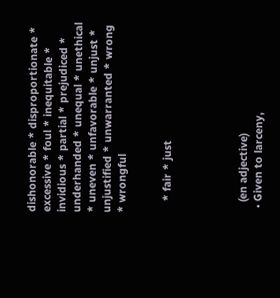dishonorable * disproportionate * excessive * foul * inequitable * invidious * partial * prejudiced * underhanded * unequal * unethical * uneven * unfavorable * unjust * unjustified * unwarranted * wrong * wrongful


    * fair * just




    (en adjective)
  • Given to larceny,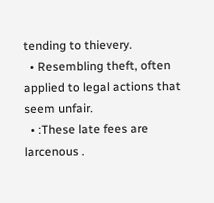tending to thievery.
  • Resembling theft, often applied to legal actions that seem unfair.
  • :These late fees are larcenous .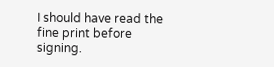I should have read the fine print before signing.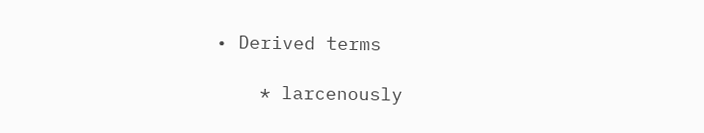• Derived terms

    * larcenously